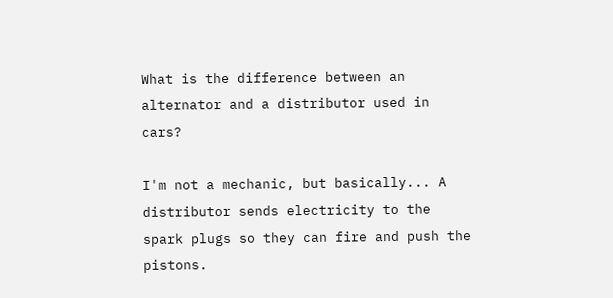What is the difference between an alternator and a distributor used in cars?

I'm not a mechanic, but basically... A distributor sends electricity to the spark plugs so they can fire and push the pistons.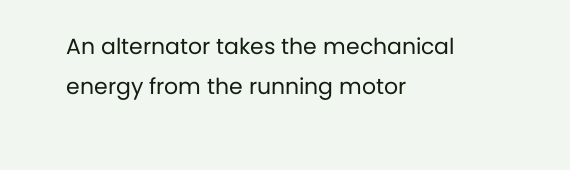An alternator takes the mechanical energy from the running motor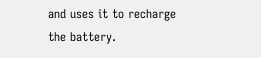and uses it to recharge the battery.